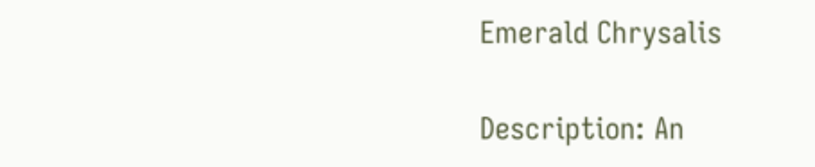Emerald Chrysalis

Description: An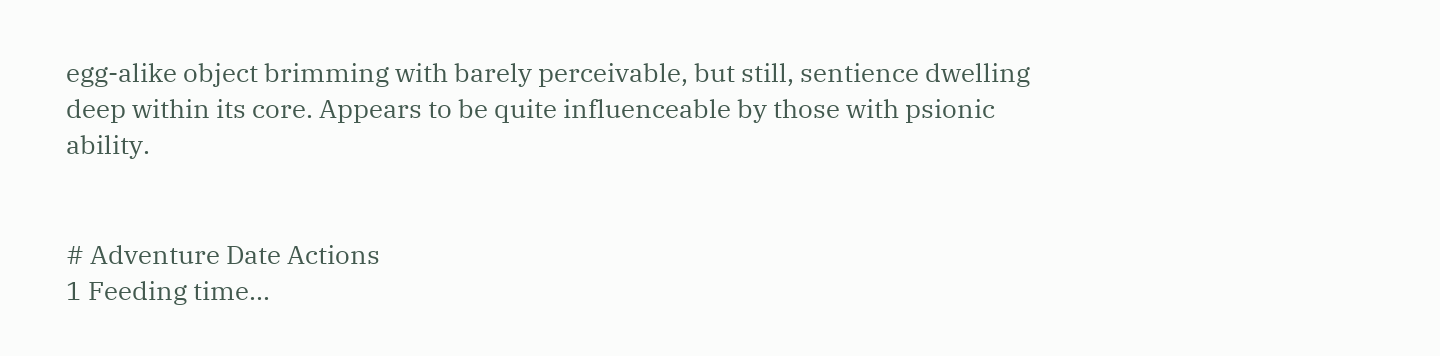egg-alike object brimming with barely perceivable, but still, sentience dwelling deep within its core. Appears to be quite influenceable by those with psionic ability.


# Adventure Date Actions
1 Feeding time...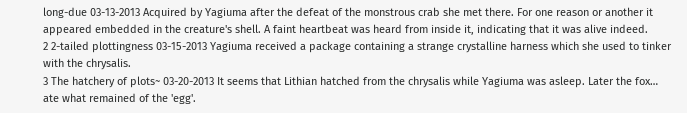long-due 03-13-2013 Acquired by Yagiuma after the defeat of the monstrous crab she met there. For one reason or another it appeared embedded in the creature's shell. A faint heartbeat was heard from inside it, indicating that it was alive indeed.
2 2-tailed plottingness 03-15-2013 Yagiuma received a package containing a strange crystalline harness which she used to tinker with the chrysalis.
3 The hatchery of plots~ 03-20-2013 It seems that Lithian hatched from the chrysalis while Yagiuma was asleep. Later the fox… ate what remained of the 'egg'.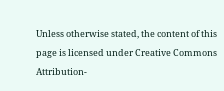Unless otherwise stated, the content of this page is licensed under Creative Commons Attribution-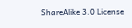ShareAlike 3.0 License